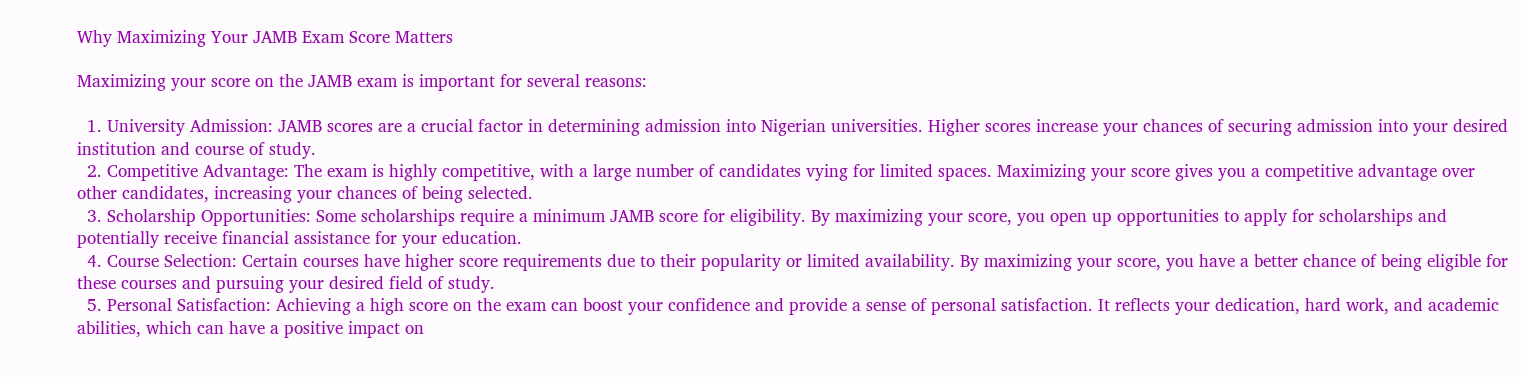Why Maximizing Your JAMB Exam Score Matters

Maximizing your score on the JAMB exam is important for several reasons:

  1. University Admission: JAMB scores are a crucial factor in determining admission into Nigerian universities. Higher scores increase your chances of securing admission into your desired institution and course of study.
  2. Competitive Advantage: The exam is highly competitive, with a large number of candidates vying for limited spaces. Maximizing your score gives you a competitive advantage over other candidates, increasing your chances of being selected.
  3. Scholarship Opportunities: Some scholarships require a minimum JAMB score for eligibility. By maximizing your score, you open up opportunities to apply for scholarships and potentially receive financial assistance for your education.
  4. Course Selection: Certain courses have higher score requirements due to their popularity or limited availability. By maximizing your score, you have a better chance of being eligible for these courses and pursuing your desired field of study.
  5. Personal Satisfaction: Achieving a high score on the exam can boost your confidence and provide a sense of personal satisfaction. It reflects your dedication, hard work, and academic abilities, which can have a positive impact on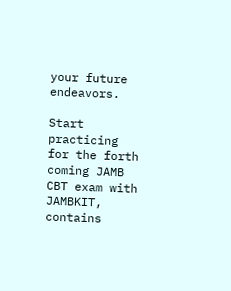your future endeavors.

Start practicing for the forth coming JAMB CBT exam with JAMBKIT, contains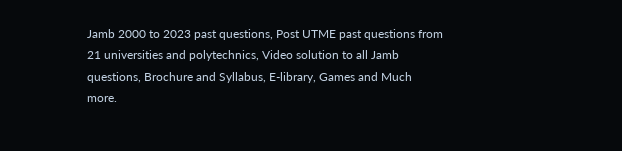Jamb 2000 to 2023 past questions, Post UTME past questions from 21 universities and polytechnics, Video solution to all Jamb questions, Brochure and Syllabus, E-library, Games and Much more.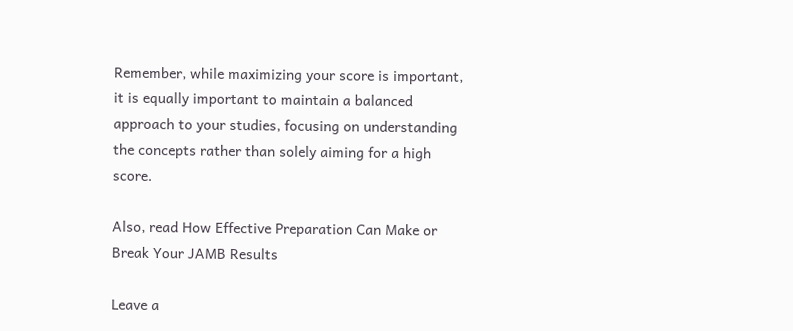Remember, while maximizing your score is important, it is equally important to maintain a balanced approach to your studies, focusing on understanding the concepts rather than solely aiming for a high score.

Also, read How Effective Preparation Can Make or Break Your JAMB Results

Leave a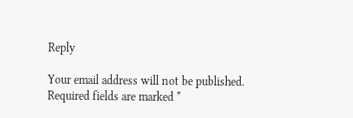Reply

Your email address will not be published. Required fields are marked *